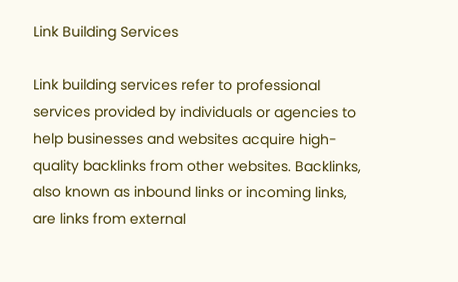Link Building Services

Link building services refer to professional services provided by individuals or agencies to help businesses and websites acquire high-quality backlinks from other websites. Backlinks, also known as inbound links or incoming links, are links from external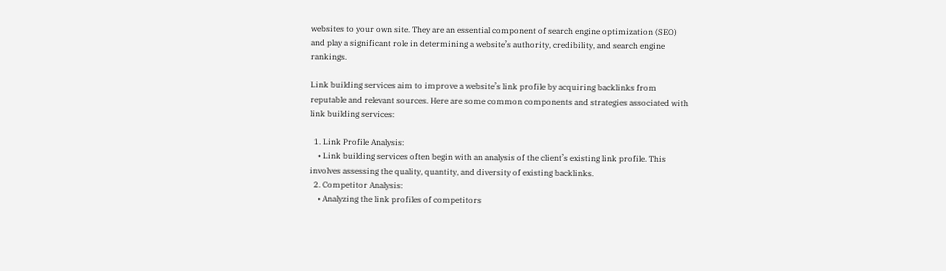websites to your own site. They are an essential component of search engine optimization (SEO) and play a significant role in determining a website’s authority, credibility, and search engine rankings.

Link building services aim to improve a website’s link profile by acquiring backlinks from reputable and relevant sources. Here are some common components and strategies associated with link building services:

  1. Link Profile Analysis:
    • Link building services often begin with an analysis of the client’s existing link profile. This involves assessing the quality, quantity, and diversity of existing backlinks.
  2. Competitor Analysis:
    • Analyzing the link profiles of competitors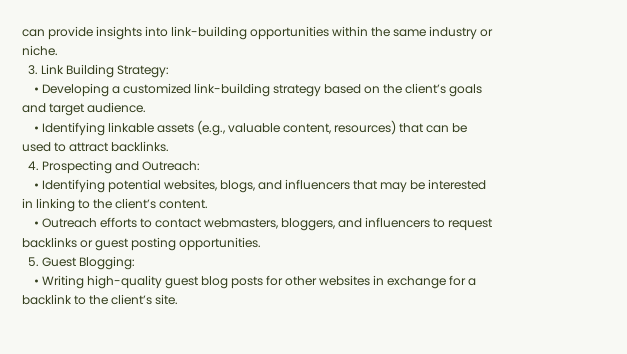can provide insights into link-building opportunities within the same industry or niche.
  3. Link Building Strategy:
    • Developing a customized link-building strategy based on the client’s goals and target audience.
    • Identifying linkable assets (e.g., valuable content, resources) that can be used to attract backlinks.
  4. Prospecting and Outreach:
    • Identifying potential websites, blogs, and influencers that may be interested in linking to the client’s content.
    • Outreach efforts to contact webmasters, bloggers, and influencers to request backlinks or guest posting opportunities.
  5. Guest Blogging:
    • Writing high-quality guest blog posts for other websites in exchange for a backlink to the client’s site.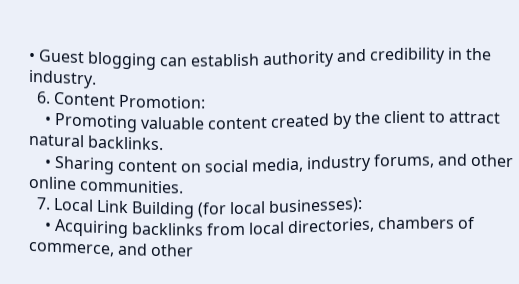• Guest blogging can establish authority and credibility in the industry.
  6. Content Promotion:
    • Promoting valuable content created by the client to attract natural backlinks.
    • Sharing content on social media, industry forums, and other online communities.
  7. Local Link Building (for local businesses):
    • Acquiring backlinks from local directories, chambers of commerce, and other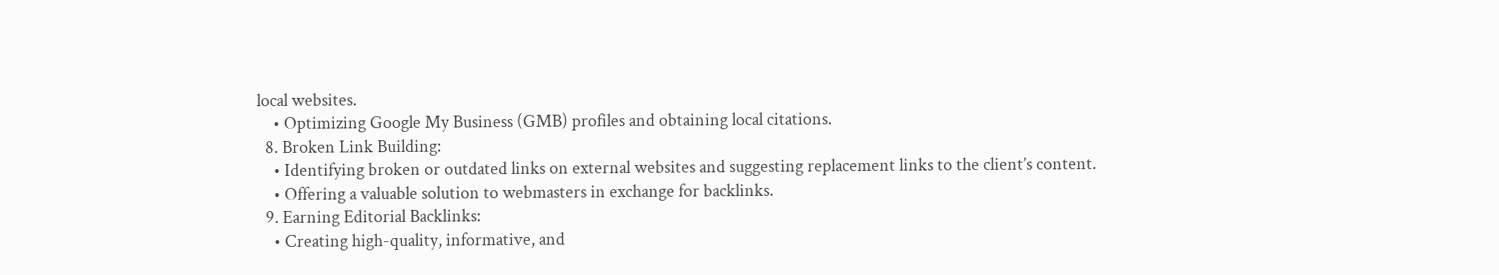local websites.
    • Optimizing Google My Business (GMB) profiles and obtaining local citations.
  8. Broken Link Building:
    • Identifying broken or outdated links on external websites and suggesting replacement links to the client’s content.
    • Offering a valuable solution to webmasters in exchange for backlinks.
  9. Earning Editorial Backlinks:
    • Creating high-quality, informative, and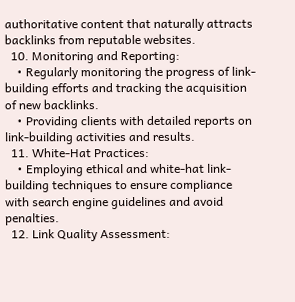authoritative content that naturally attracts backlinks from reputable websites.
  10. Monitoring and Reporting:
    • Regularly monitoring the progress of link-building efforts and tracking the acquisition of new backlinks.
    • Providing clients with detailed reports on link-building activities and results.
  11. White-Hat Practices:
    • Employing ethical and white-hat link-building techniques to ensure compliance with search engine guidelines and avoid penalties.
  12. Link Quality Assessment: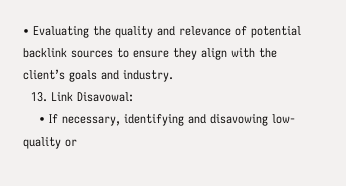• Evaluating the quality and relevance of potential backlink sources to ensure they align with the client’s goals and industry.
  13. Link Disavowal:
    • If necessary, identifying and disavowing low-quality or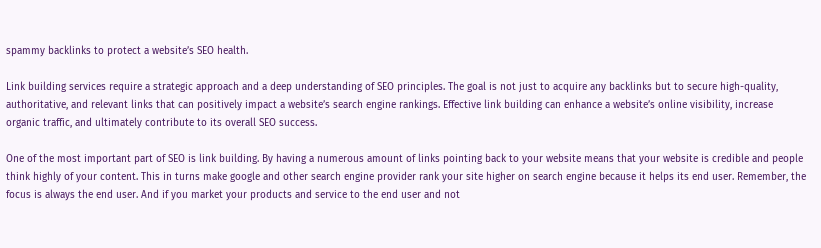spammy backlinks to protect a website’s SEO health.

Link building services require a strategic approach and a deep understanding of SEO principles. The goal is not just to acquire any backlinks but to secure high-quality, authoritative, and relevant links that can positively impact a website’s search engine rankings. Effective link building can enhance a website’s online visibility, increase organic traffic, and ultimately contribute to its overall SEO success.

One of the most important part of SEO is link building. By having a numerous amount of links pointing back to your website means that your website is credible and people think highly of your content. This in turns make google and other search engine provider rank your site higher on search engine because it helps its end user. Remember, the focus is always the end user. And if you market your products and service to the end user and not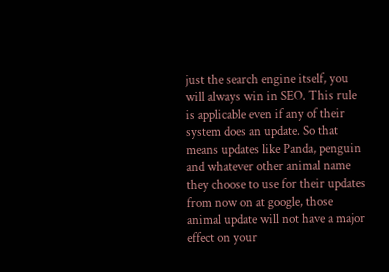just the search engine itself, you will always win in SEO. This rule is applicable even if any of their system does an update. So that means updates like Panda, penguin and whatever other animal name they choose to use for their updates from now on at google, those animal update will not have a major effect on your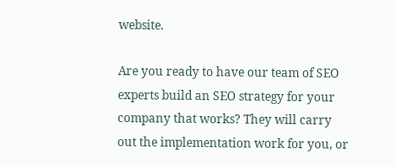website.

Are you ready to have our team of SEO experts build an SEO strategy for your company that works? They will carry out the implementation work for you, or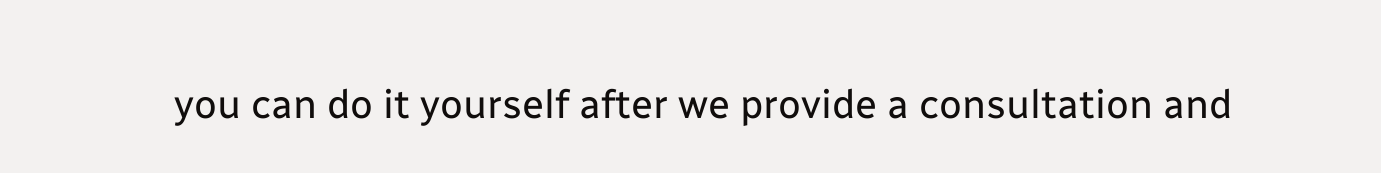you can do it yourself after we provide a consultation and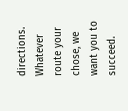directions. Whatever route your chose, we want you to succeed.